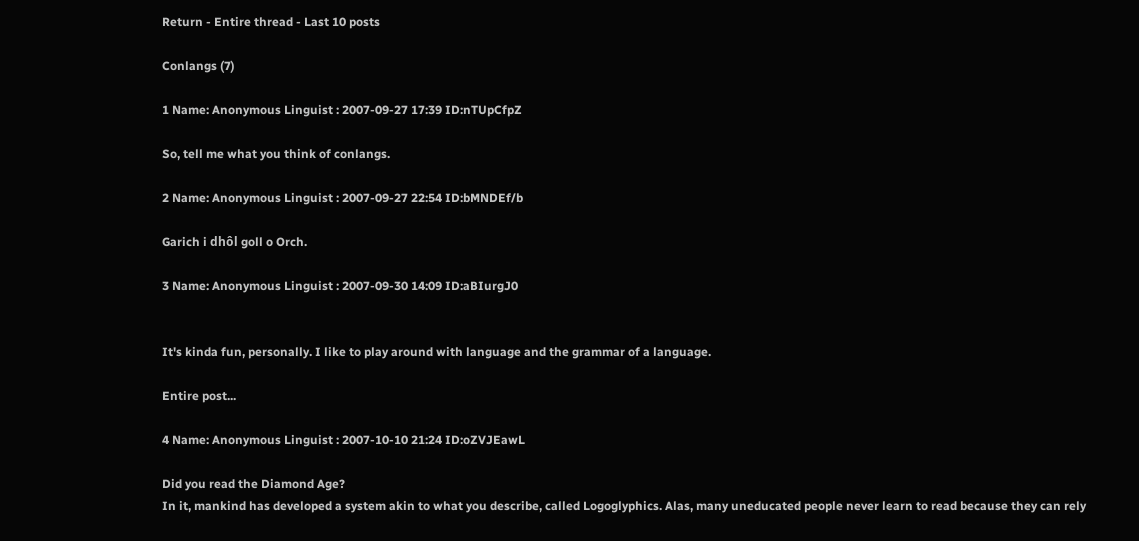Return - Entire thread - Last 10 posts

Conlangs (7)

1 Name: Anonymous Linguist : 2007-09-27 17:39 ID:nTUpCfpZ

So, tell me what you think of conlangs.

2 Name: Anonymous Linguist : 2007-09-27 22:54 ID:bMNDEf/b

Garich i dhôl goll o Orch.

3 Name: Anonymous Linguist : 2007-09-30 14:09 ID:aBIurgJ0


It's kinda fun, personally. I like to play around with language and the grammar of a language.

Entire post...

4 Name: Anonymous Linguist : 2007-10-10 21:24 ID:oZVJEawL

Did you read the Diamond Age?
In it, mankind has developed a system akin to what you describe, called Logoglyphics. Alas, many uneducated people never learn to read because they can rely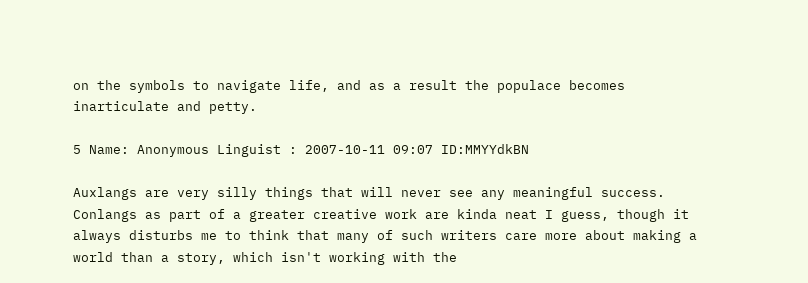on the symbols to navigate life, and as a result the populace becomes inarticulate and petty.

5 Name: Anonymous Linguist : 2007-10-11 09:07 ID:MMYYdkBN

Auxlangs are very silly things that will never see any meaningful success.
Conlangs as part of a greater creative work are kinda neat I guess, though it always disturbs me to think that many of such writers care more about making a world than a story, which isn't working with the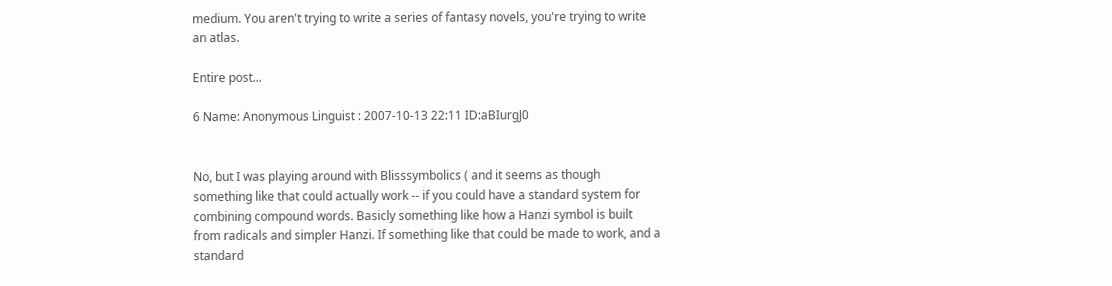medium. You aren't trying to write a series of fantasy novels, you're trying to write an atlas.

Entire post...

6 Name: Anonymous Linguist : 2007-10-13 22:11 ID:aBIurgJ0


No, but I was playing around with Blisssymbolics ( and it seems as though something like that could actually work -- if you could have a standard system for combining compound words. Basicly something like how a Hanzi symbol is built from radicals and simpler Hanzi. If something like that could be made to work, and a standard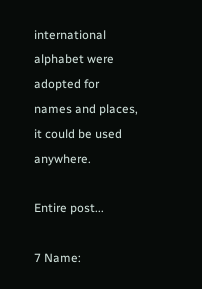international alphabet were adopted for names and places, it could be used anywhere.

Entire post...

7 Name: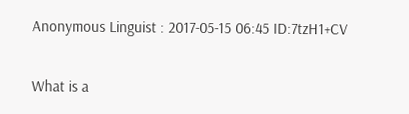Anonymous Linguist : 2017-05-15 06:45 ID:7tzH1+CV

What is a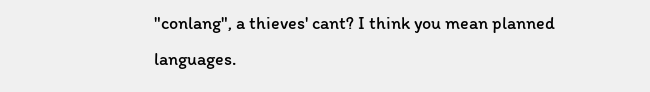"conlang", a thieves' cant? I think you mean planned languages.